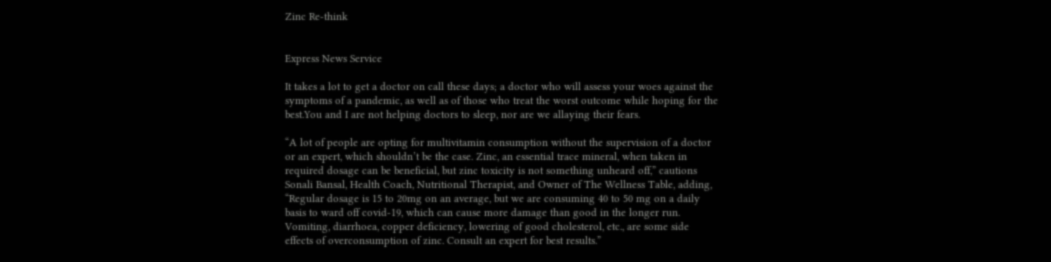Zinc Re-think


Express News Service

It takes a lot to get a doctor on call these days; a doctor who will assess your woes against the symptoms of a pandemic, as well as of those who treat the worst outcome while hoping for the best.You and I are not helping doctors to sleep, nor are we allaying their fears.

“A lot of people are opting for multivitamin consumption without the supervision of a doctor or an expert, which shouldn’t be the case. Zinc, an essential trace mineral, when taken in required dosage can be beneficial, but zinc toxicity is not something unheard off,” cautions Sonali Bansal, Health Coach, Nutritional Therapist, and Owner of The Wellness Table, adding, “Regular dosage is 15 to 20mg on an average, but we are consuming 40 to 50 mg on a daily basis to ward off covid-19, which can cause more damage than good in the longer run. Vomiting, diarrhoea, copper deficiency, lowering of good cholesterol, etc., are some side effects of overconsumption of zinc. Consult an expert for best results.”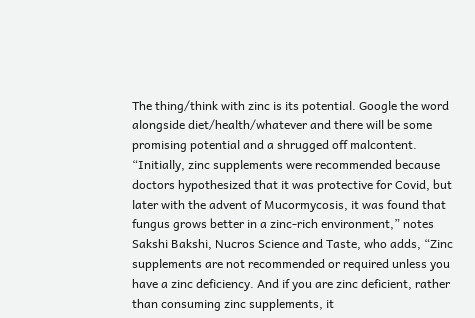The thing/think with zinc is its potential. Google the word alongside diet/health/whatever and there will be some promising potential and a shrugged off malcontent. “Initially, zinc supplements were recommended because doctors hypothesized that it was protective for Covid, but later with the advent of Mucormycosis, it was found that fungus grows better in a zinc-rich environment,” notes Sakshi Bakshi, Nucros Science and Taste, who adds, “Zinc supplements are not recommended or required unless you have a zinc deficiency. And if you are zinc deficient, rather than consuming zinc supplements, it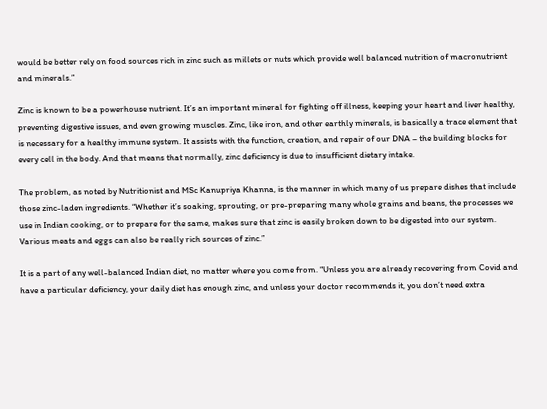would be better rely on food sources rich in zinc such as millets or nuts which provide well balanced nutrition of macronutrient and minerals.”

Zinc is known to be a powerhouse nutrient. It’s an important mineral for fighting off illness, keeping your heart and liver healthy, preventing digestive issues, and even growing muscles. Zinc, like iron, and other earthly minerals, is basically a trace element that is necessary for a healthy immune system. It assists with the function, creation, and repair of our DNA – the building blocks for every cell in the body. And that means that normally, zinc deficiency is due to insufficient dietary intake.

The problem, as noted by Nutritionist and MSc Kanupriya Khanna, is the manner in which many of us prepare dishes that include those zinc-laden ingredients. “Whether it’s soaking, sprouting, or pre-preparing many whole grains and beans, the processes we use in Indian cooking, or to prepare for the same, makes sure that zinc is easily broken down to be digested into our system. Various meats and eggs can also be really rich sources of zinc.”

It is a part of any well-balanced Indian diet, no matter where you come from. “Unless you are already recovering from Covid and have a particular deficiency, your daily diet has enough zinc, and unless your doctor recommends it, you don’t need extra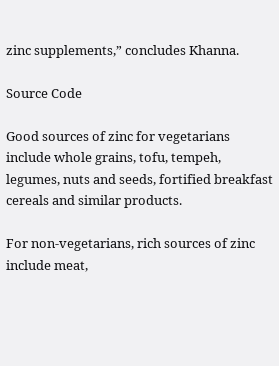zinc supplements,” concludes Khanna.

Source Code

Good sources of zinc for vegetarians include whole grains, tofu, tempeh, legumes, nuts and seeds, fortified breakfast cereals and similar products.

For non-vegetarians, rich sources of zinc include meat,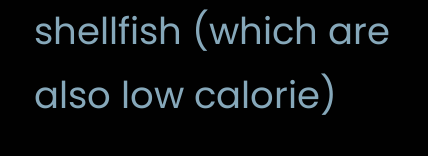shellfish (which are also low calorie)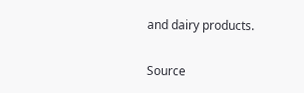and dairy products.

Source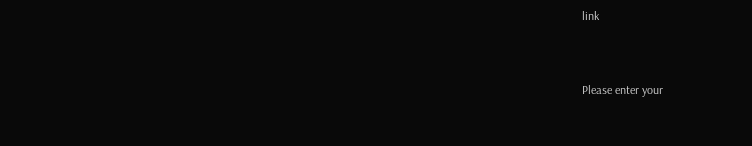link


Please enter your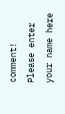comment!
Please enter your name here